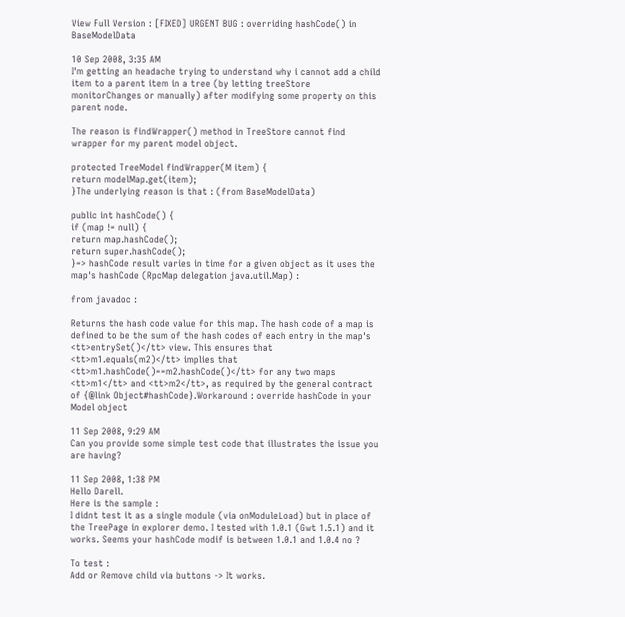View Full Version : [FIXED] URGENT BUG : overriding hashCode() in BaseModelData

10 Sep 2008, 3:35 AM
I'm getting an headache trying to understand why i cannot add a child item to a parent item in a tree (by letting treeStore monitorChanges or manually) after modifying some property on this parent node.

The reason is findWrapper() method in TreeStore cannot find wrapper for my parent model object.

protected TreeModel findWrapper(M item) {
return modelMap.get(item);
}The underlying reason is that : (from BaseModelData)

public int hashCode() {
if (map != null) {
return map.hashCode();
return super.hashCode();
}=> hashCode result varies in time for a given object as it uses the map's hashCode (RpcMap delegation java.util.Map) :

from javadoc :

Returns the hash code value for this map. The hash code of a map is defined to be the sum of the hash codes of each entry in the map's <tt>entrySet()</tt> view. This ensures that <tt>m1.equals(m2)</tt> implies that <tt>m1.hashCode()==m2.hashCode()</tt> for any two maps <tt>m1</tt> and <tt>m2</tt>, as required by the general contract of {@link Object#hashCode}.Workaround : override hashCode in your Model object

11 Sep 2008, 9:29 AM
Can you provide some simple test code that illustrates the issue you are having?

11 Sep 2008, 1:38 PM
Hello Darell.
Here is the sample :
I didnt test it as a single module (via onModuleLoad) but in place of the TreePage in explorer demo. I tested with 1.0.1 (Gwt 1.5.1) and it works. Seems your hashCode modif is between 1.0.1 and 1.0.4 no ?

To test :
Add or Remove child via buttons -> It works.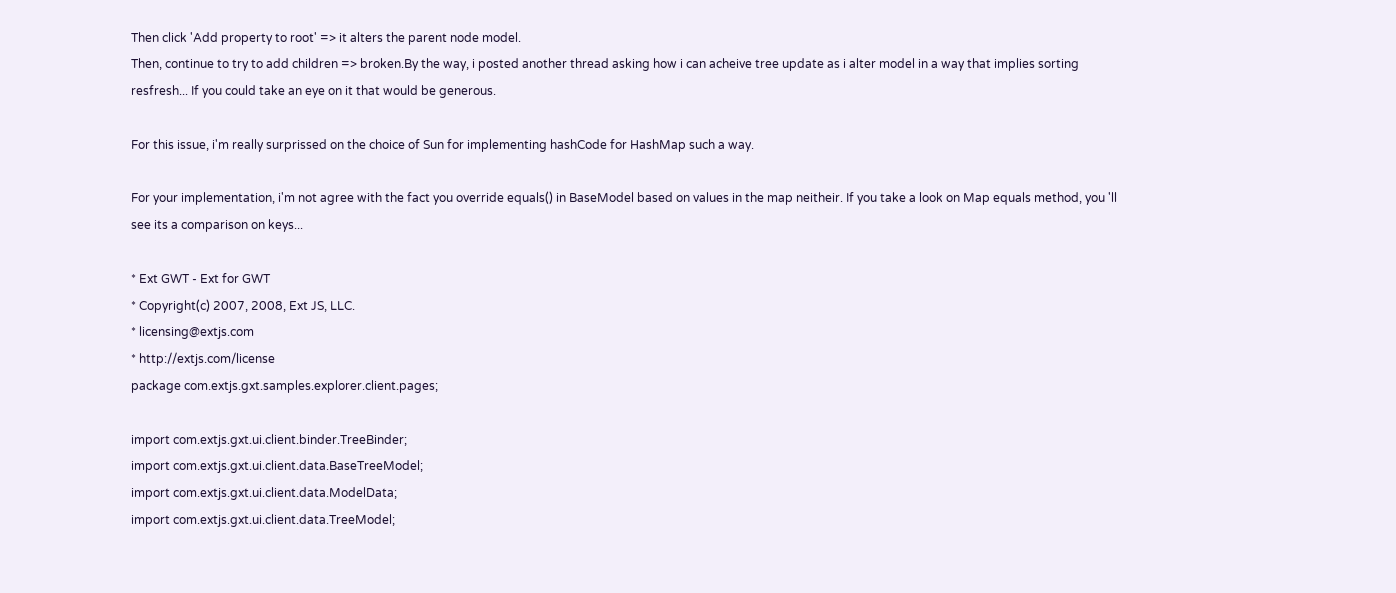Then click 'Add property to root' => it alters the parent node model.
Then, continue to try to add children => broken.By the way, i posted another thread asking how i can acheive tree update as i alter model in a way that implies sorting resfresh... If you could take an eye on it that would be generous.

For this issue, i'm really surprissed on the choice of Sun for implementing hashCode for HashMap such a way.

For your implementation, i'm not agree with the fact you override equals() in BaseModel based on values in the map neitheir. If you take a look on Map equals method, you 'll see its a comparison on keys...

* Ext GWT - Ext for GWT
* Copyright(c) 2007, 2008, Ext JS, LLC.
* licensing@extjs.com
* http://extjs.com/license
package com.extjs.gxt.samples.explorer.client.pages;

import com.extjs.gxt.ui.client.binder.TreeBinder;
import com.extjs.gxt.ui.client.data.BaseTreeModel;
import com.extjs.gxt.ui.client.data.ModelData;
import com.extjs.gxt.ui.client.data.TreeModel;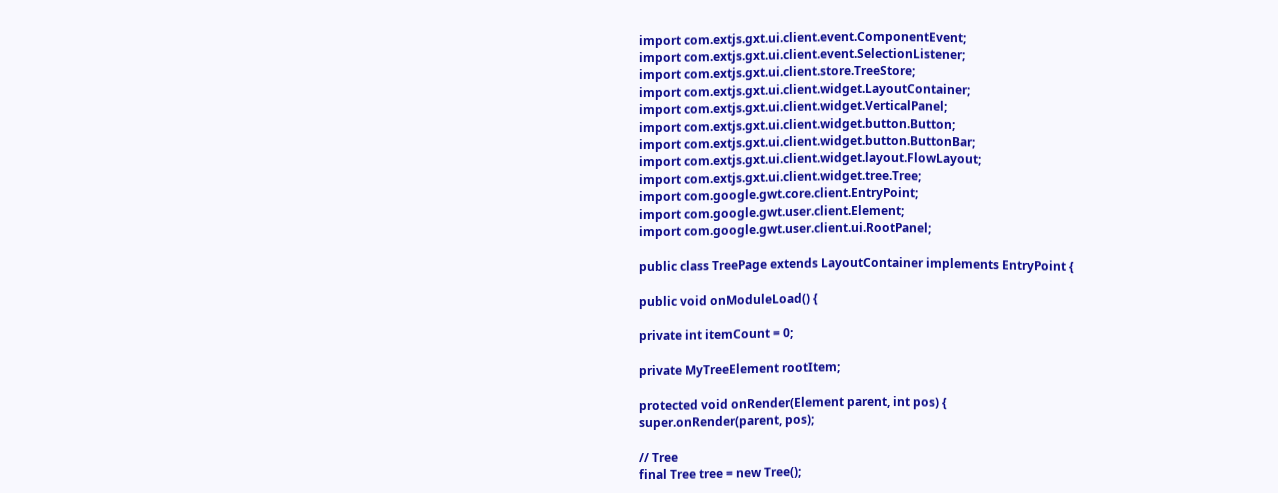import com.extjs.gxt.ui.client.event.ComponentEvent;
import com.extjs.gxt.ui.client.event.SelectionListener;
import com.extjs.gxt.ui.client.store.TreeStore;
import com.extjs.gxt.ui.client.widget.LayoutContainer;
import com.extjs.gxt.ui.client.widget.VerticalPanel;
import com.extjs.gxt.ui.client.widget.button.Button;
import com.extjs.gxt.ui.client.widget.button.ButtonBar;
import com.extjs.gxt.ui.client.widget.layout.FlowLayout;
import com.extjs.gxt.ui.client.widget.tree.Tree;
import com.google.gwt.core.client.EntryPoint;
import com.google.gwt.user.client.Element;
import com.google.gwt.user.client.ui.RootPanel;

public class TreePage extends LayoutContainer implements EntryPoint {

public void onModuleLoad() {

private int itemCount = 0;

private MyTreeElement rootItem;

protected void onRender(Element parent, int pos) {
super.onRender(parent, pos);

// Tree
final Tree tree = new Tree();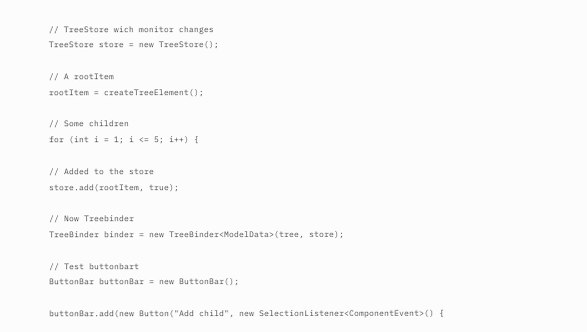// TreeStore wich monitor changes
TreeStore store = new TreeStore();

// A rootItem
rootItem = createTreeElement();

// Some children
for (int i = 1; i <= 5; i++) {

// Added to the store
store.add(rootItem, true);

// Now Treebinder
TreeBinder binder = new TreeBinder<ModelData>(tree, store);

// Test buttonbart
ButtonBar buttonBar = new ButtonBar();

buttonBar.add(new Button("Add child", new SelectionListener<ComponentEvent>() {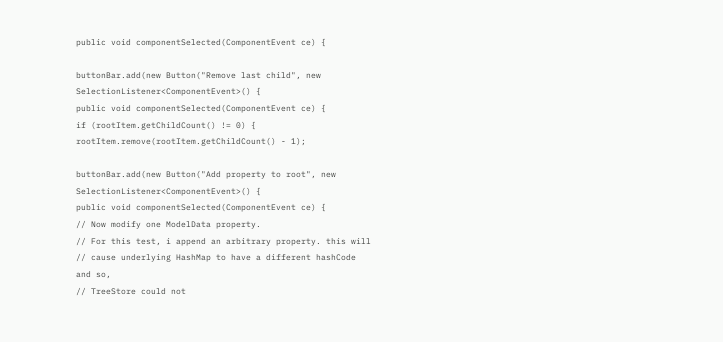public void componentSelected(ComponentEvent ce) {

buttonBar.add(new Button("Remove last child", new SelectionListener<ComponentEvent>() {
public void componentSelected(ComponentEvent ce) {
if (rootItem.getChildCount() != 0) {
rootItem.remove(rootItem.getChildCount() - 1);

buttonBar.add(new Button("Add property to root", new SelectionListener<ComponentEvent>() {
public void componentSelected(ComponentEvent ce) {
// Now modify one ModelData property.
// For this test, i append an arbitrary property. this will
// cause underlying HashMap to have a different hashCode and so,
// TreeStore could not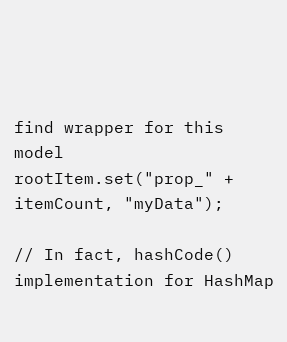find wrapper for this model
rootItem.set("prop_" + itemCount, "myData");

// In fact, hashCode() implementation for HashMap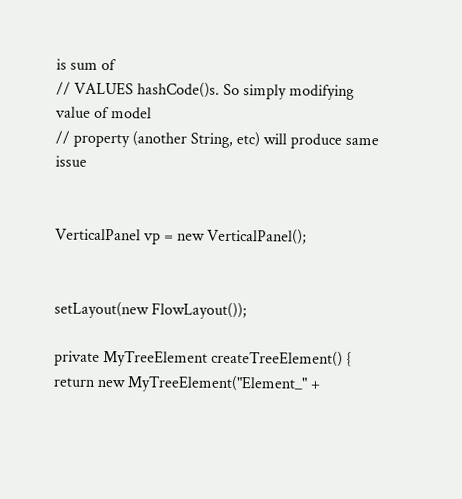is sum of
// VALUES hashCode()s. So simply modifying value of model
// property (another String, etc) will produce same issue


VerticalPanel vp = new VerticalPanel();


setLayout(new FlowLayout());

private MyTreeElement createTreeElement() {
return new MyTreeElement("Element_" +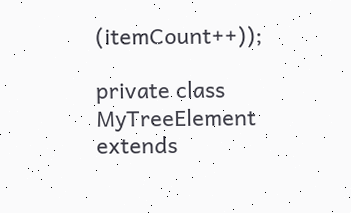(itemCount++));

private class MyTreeElement extends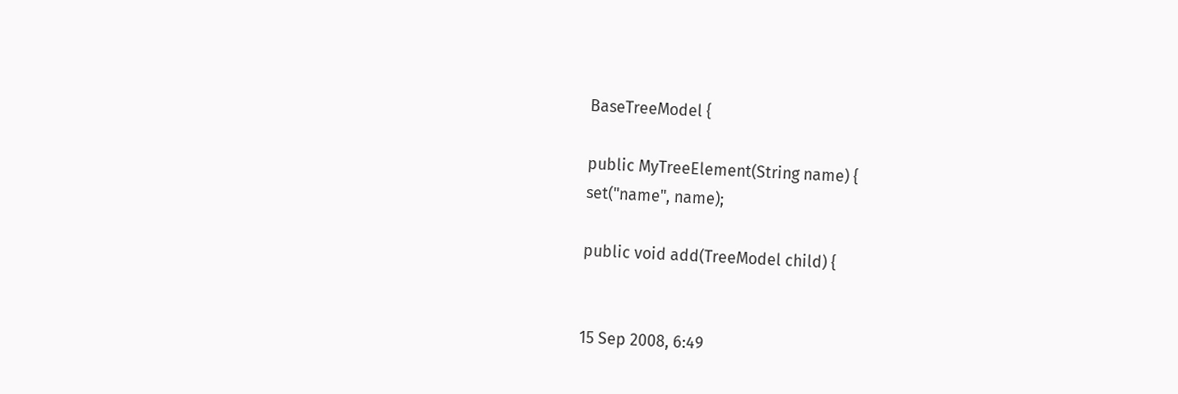BaseTreeModel {

public MyTreeElement(String name) {
set("name", name);

public void add(TreeModel child) {


15 Sep 2008, 6:49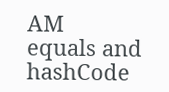AM
equals and hashCode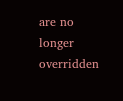are no longer overridden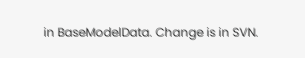in BaseModelData. Change is in SVN.